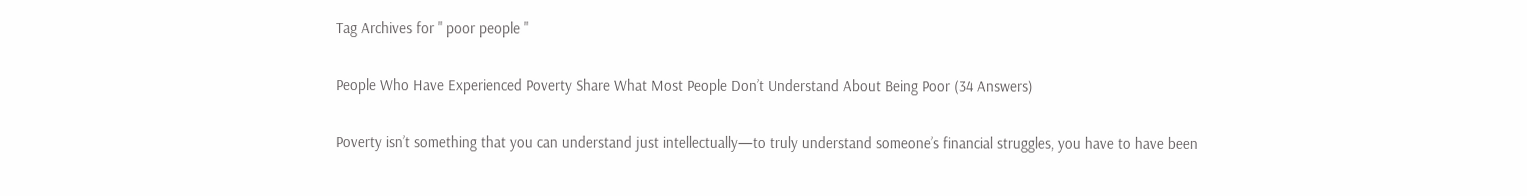Tag Archives for " poor people "

People Who Have Experienced Poverty Share What Most People Don’t Understand About Being Poor (34 Answers)

Poverty isn’t something that you can understand just intellectually—to truly understand someone’s financial struggles, you have to have been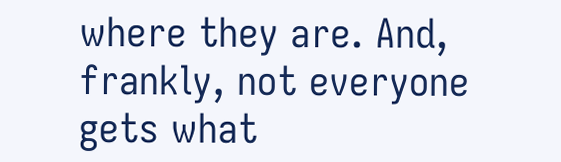where they are. And, frankly, not everyone gets what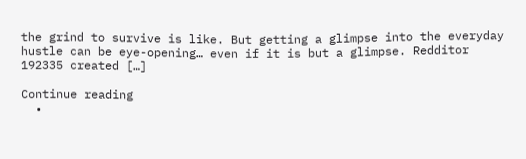the grind to survive is like. But getting a glimpse into the everyday hustle can be eye-opening… even if it is but a glimpse. Redditor 192335 created […]

Continue reading
  •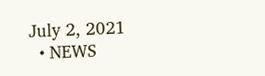July 2, 2021
  • NEWS